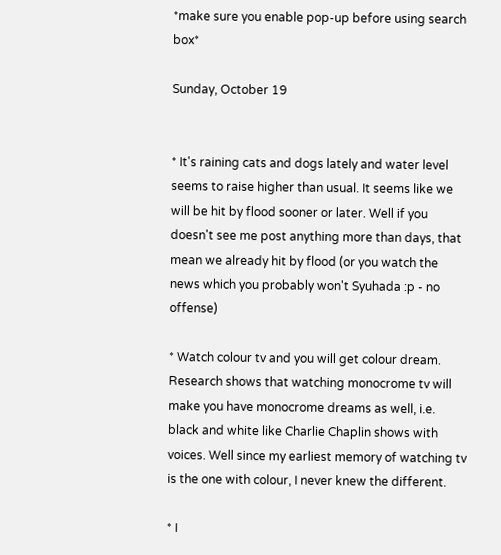*make sure you enable pop-up before using search box*

Sunday, October 19


* It's raining cats and dogs lately and water level seems to raise higher than usual. It seems like we will be hit by flood sooner or later. Well if you doesn't see me post anything more than days, that mean we already hit by flood (or you watch the news which you probably won't Syuhada :p - no offense)

* Watch colour tv and you will get colour dream. Research shows that watching monocrome tv will make you have monocrome dreams as well, i.e. black and white like Charlie Chaplin shows with voices. Well since my earliest memory of watching tv is the one with colour, I never knew the different.

* I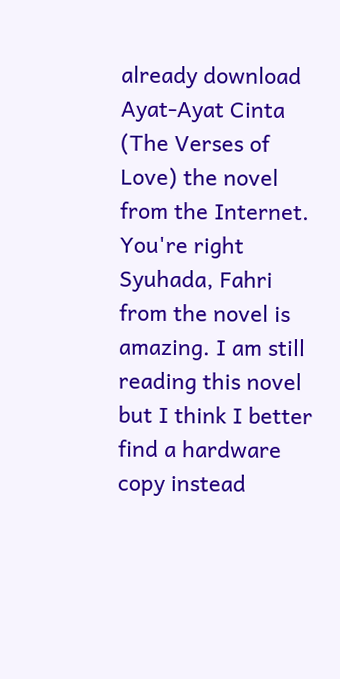already download Ayat-Ayat Cinta (The Verses of Love) the novel from the Internet. You're right Syuhada, Fahri from the novel is amazing. I am still reading this novel but I think I better find a hardware copy instead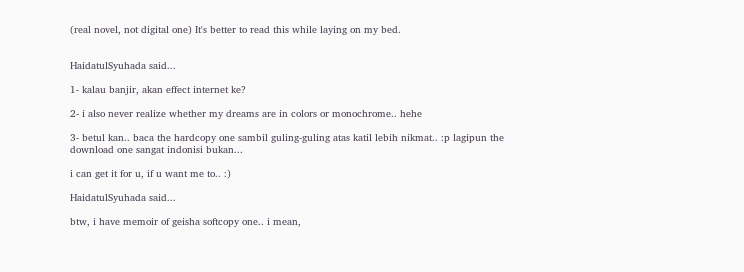(real novel, not digital one) It's better to read this while laying on my bed.


HaidatulSyuhada said...

1- kalau banjir, akan effect internet ke?

2- i also never realize whether my dreams are in colors or monochrome.. hehe

3- betul kan.. baca the hardcopy one sambil guling-guling atas katil lebih nikmat.. :p lagipun the download one sangat indonisi bukan...

i can get it for u, if u want me to.. :)

HaidatulSyuhada said...

btw, i have memoir of geisha softcopy one.. i mean,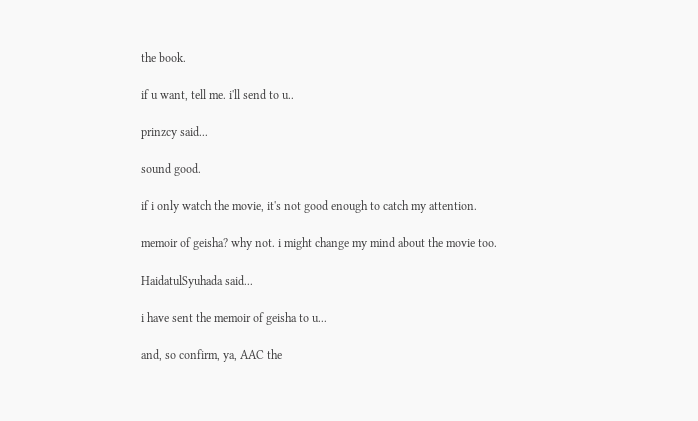the book.

if u want, tell me. i'll send to u..

prinzcy said...

sound good.

if i only watch the movie, it's not good enough to catch my attention.

memoir of geisha? why not. i might change my mind about the movie too.

HaidatulSyuhada said...

i have sent the memoir of geisha to u...

and, so confirm, ya, AAC the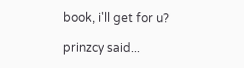book, i'll get for u?

prinzcy said...